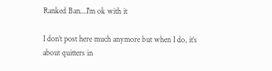Ranked Ban...I'm ok with it

I don’t post here much anymore but when I do, it’s about quitters in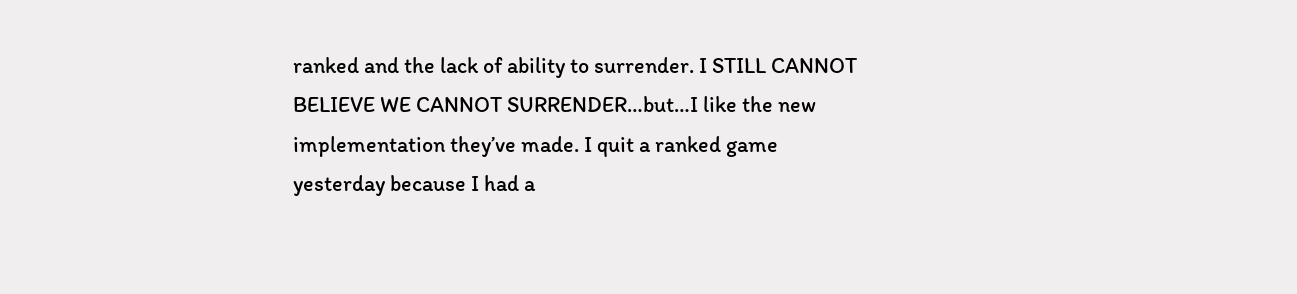ranked and the lack of ability to surrender. I STILL CANNOT BELIEVE WE CANNOT SURRENDER…but…I like the new implementation they’ve made. I quit a ranked game yesterday because I had a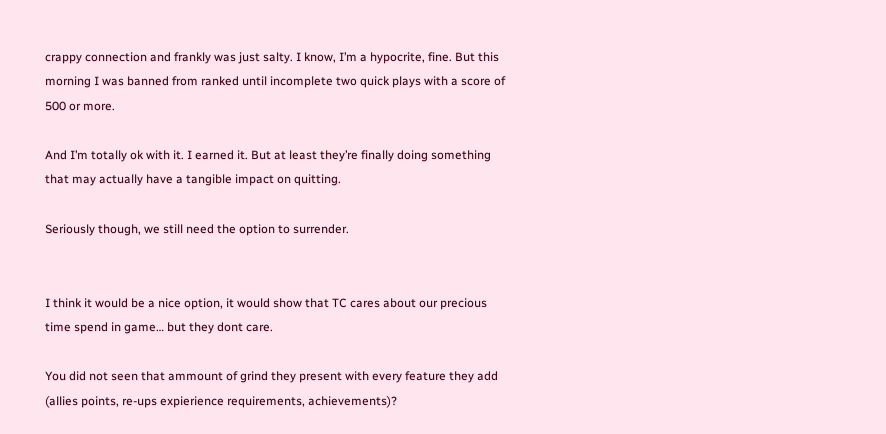crappy connection and frankly was just salty. I know, I’m a hypocrite, fine. But this morning I was banned from ranked until incomplete two quick plays with a score of 500 or more.

And I’m totally ok with it. I earned it. But at least they’re finally doing something that may actually have a tangible impact on quitting.

Seriously though, we still need the option to surrender.


I think it would be a nice option, it would show that TC cares about our precious time spend in game… but they dont care.

You did not seen that ammount of grind they present with every feature they add (allies points, re-ups expierience requirements, achievements)?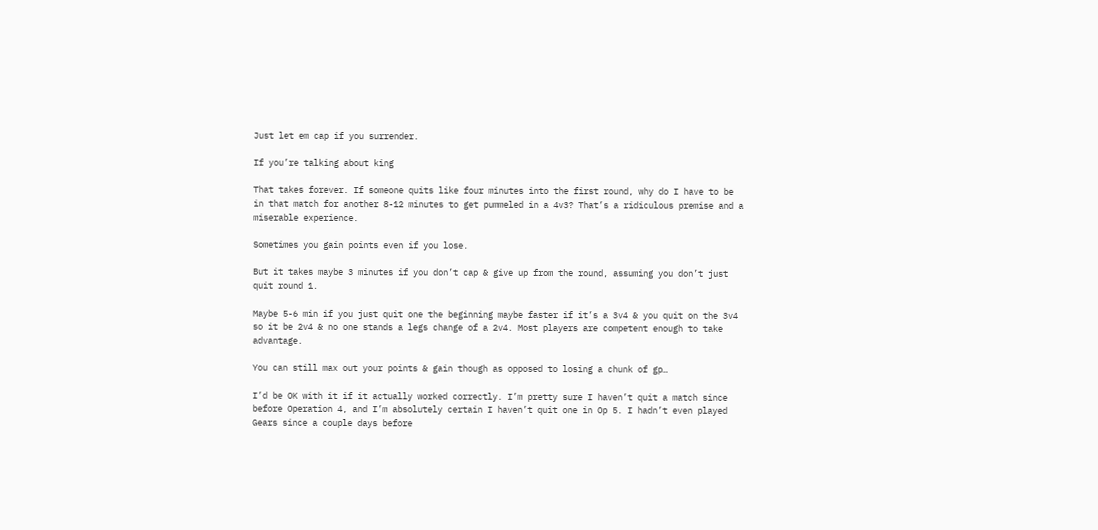Just let em cap if you surrender.

If you’re talking about king

That takes forever. If someone quits like four minutes into the first round, why do I have to be in that match for another 8-12 minutes to get pummeled in a 4v3? That’s a ridiculous premise and a miserable experience.

Sometimes you gain points even if you lose.

But it takes maybe 3 minutes if you don’t cap & give up from the round, assuming you don’t just quit round 1.

Maybe 5-6 min if you just quit one the beginning maybe faster if it’s a 3v4 & you quit on the 3v4 so it be 2v4 & no one stands a legs change of a 2v4. Most players are competent enough to take advantage.

You can still max out your points & gain though as opposed to losing a chunk of gp…

I’d be OK with it if it actually worked correctly. I’m pretty sure I haven’t quit a match since before Operation 4, and I’m absolutely certain I haven’t quit one in Op 5. I hadn’t even played Gears since a couple days before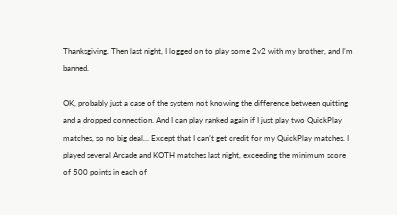Thanksgiving. Then last night, I logged on to play some 2v2 with my brother, and I’m banned.

OK, probably just a case of the system not knowing the difference between quitting and a dropped connection. And I can play ranked again if I just play two QuickPlay matches, so no big deal… Except that I can’t get credit for my QuickPlay matches. I played several Arcade and KOTH matches last night, exceeding the minimum score of 500 points in each of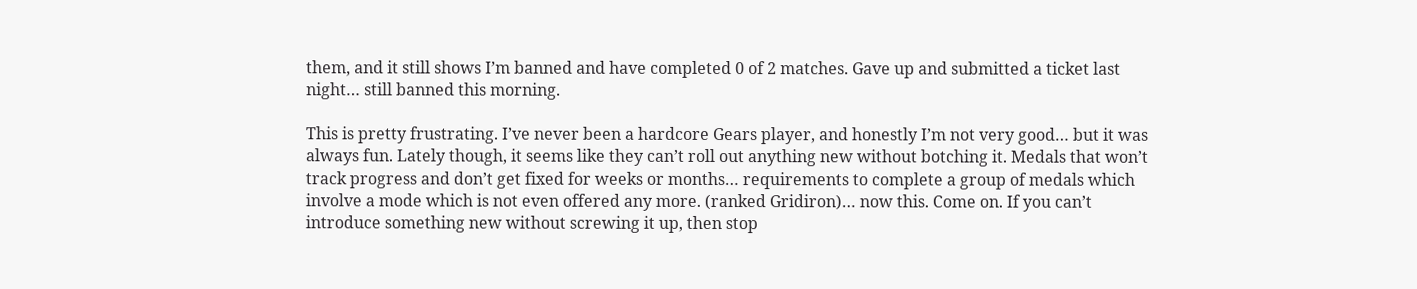them, and it still shows I’m banned and have completed 0 of 2 matches. Gave up and submitted a ticket last night… still banned this morning.

This is pretty frustrating. I’ve never been a hardcore Gears player, and honestly I’m not very good… but it was always fun. Lately though, it seems like they can’t roll out anything new without botching it. Medals that won’t track progress and don’t get fixed for weeks or months… requirements to complete a group of medals which involve a mode which is not even offered any more. (ranked Gridiron)… now this. Come on. If you can’t introduce something new without screwing it up, then stop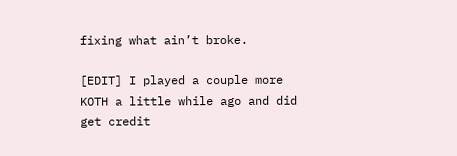fixing what ain’t broke.

[EDIT] I played a couple more KOTH a little while ago and did get credit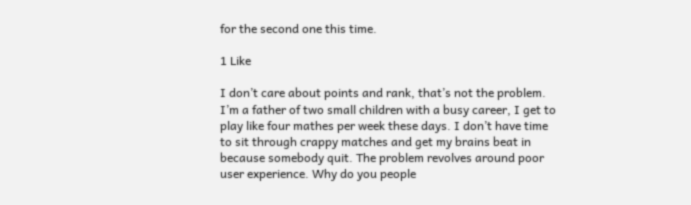for the second one this time.

1 Like

I don’t care about points and rank, that’s not the problem. I’m a father of two small children with a busy career, I get to play like four mathes per week these days. I don’t have time to sit through crappy matches and get my brains beat in because somebody quit. The problem revolves around poor user experience. Why do you people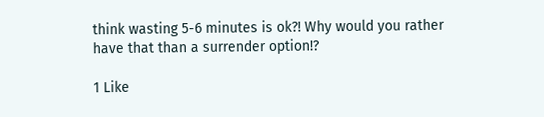think wasting 5-6 minutes is ok?! Why would you rather have that than a surrender option!?

1 Like